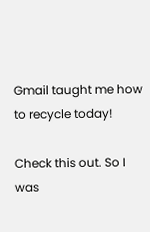Gmail taught me how to recycle today!

Check this out. So I was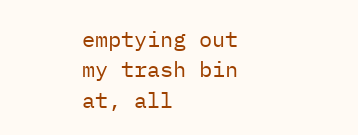emptying out my trash bin at, all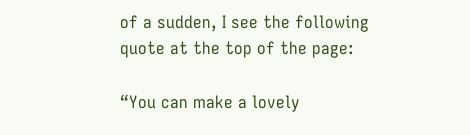of a sudden, I see the following quote at the top of the page:

“You can make a lovely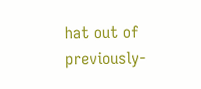hat out of previously-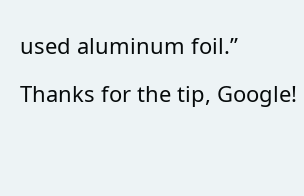used aluminum foil.”

Thanks for the tip, Google!